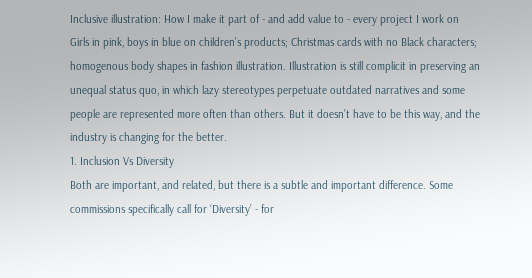Inclusive illustration: How I make it part of - and add value to - every project I work on
Girls in pink, boys in blue on children’s products; Christmas cards with no Black characters; homogenous body shapes in fashion illustration. Illustration is still complicit in preserving an unequal status quo, in which lazy stereotypes perpetuate outdated narratives and some people are represented more often than others. But it doesn’t have to be this way, and the industry is changing for the better.
1. Inclusion Vs Diversity
Both are important, and related, but there is a subtle and important difference. Some commissions specifically call for ‘Diversity’ - for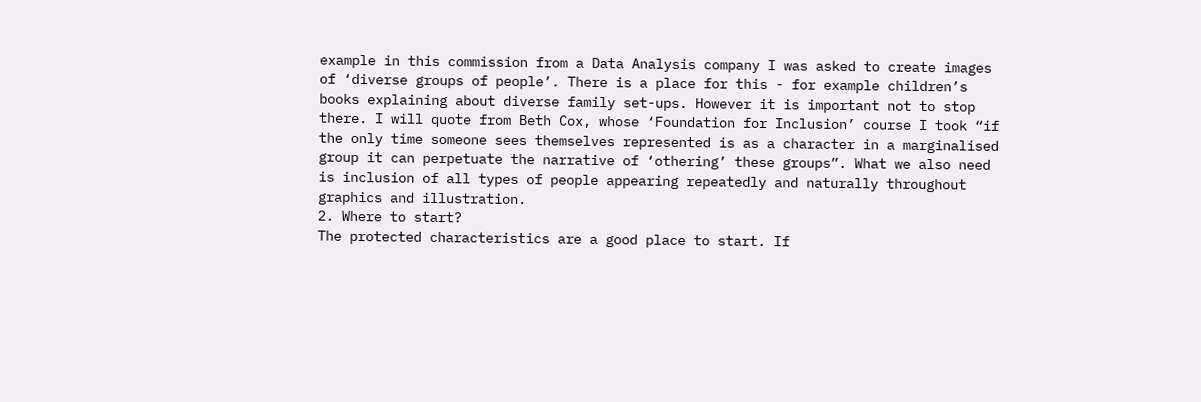example in this commission from a Data Analysis company I was asked to create images of ‘diverse groups of people’. There is a place for this - for example children’s books explaining about diverse family set-ups. However it is important not to stop there. I will quote from Beth Cox, whose ‘Foundation for Inclusion’ course I took “if the only time someone sees themselves represented is as a character in a marginalised group it can perpetuate the narrative of ‘othering’ these groups”. What we also need is inclusion of all types of people appearing repeatedly and naturally throughout graphics and illustration.
2. Where to start?
The protected characteristics are a good place to start. If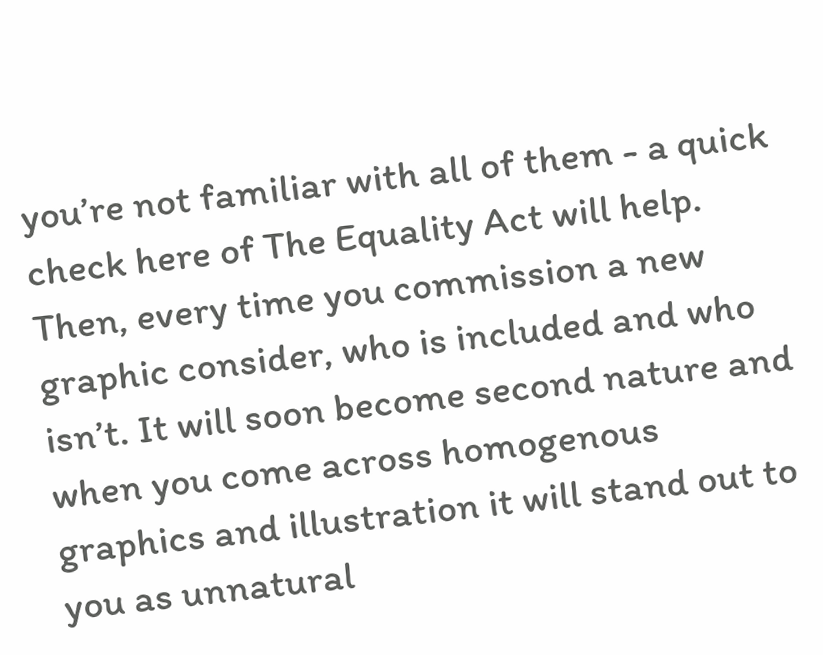you’re not familiar with all of them - a quick check here of The Equality Act will help. Then, every time you commission a new graphic consider, who is included and who isn’t. It will soon become second nature and when you come across homogenous graphics and illustration it will stand out to you as unnatural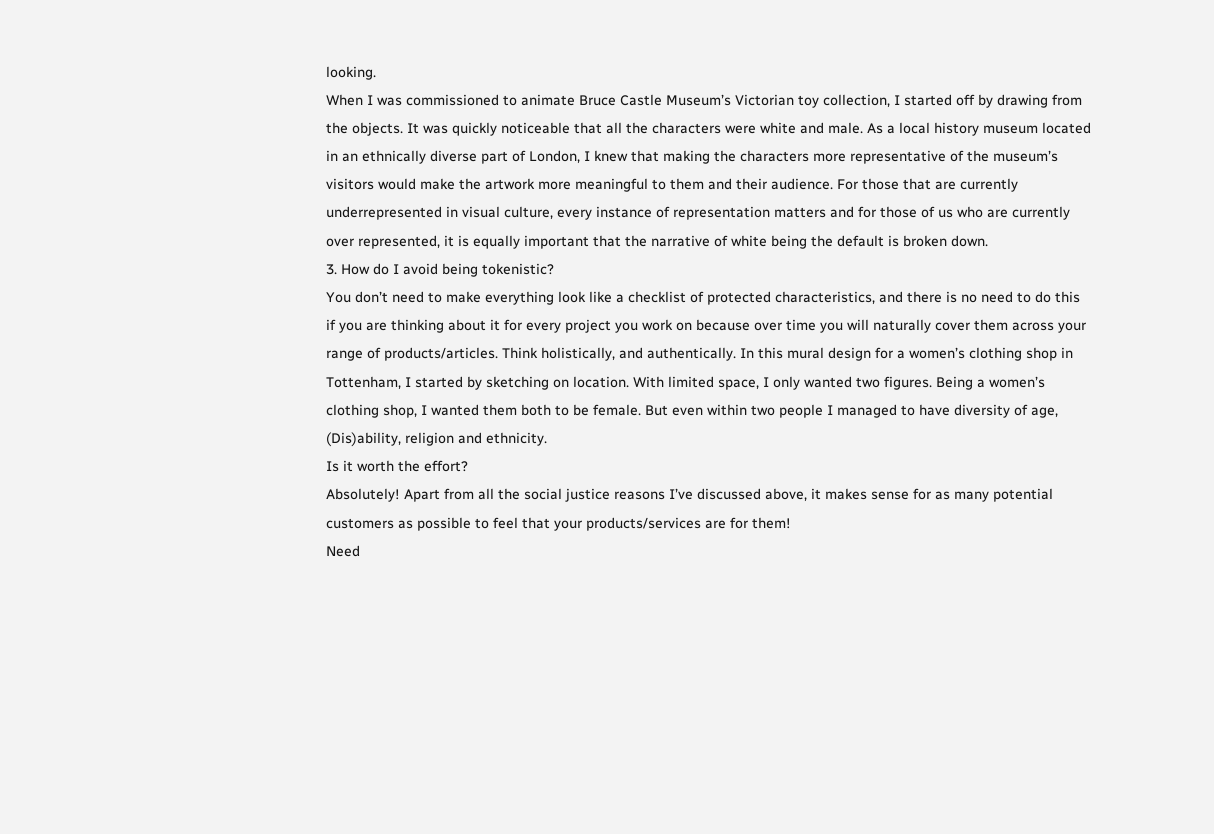looking.
When I was commissioned to animate Bruce Castle Museum’s Victorian toy collection, I started off by drawing from the objects. It was quickly noticeable that all the characters were white and male. As a local history museum located in an ethnically diverse part of London, I knew that making the characters more representative of the museum’s visitors would make the artwork more meaningful to them and their audience. For those that are currently underrepresented in visual culture, every instance of representation matters and for those of us who are currently over represented, it is equally important that the narrative of white being the default is broken down.
3. How do I avoid being tokenistic?
You don’t need to make everything look like a checklist of protected characteristics, and there is no need to do this if you are thinking about it for every project you work on because over time you will naturally cover them across your range of products/articles. Think holistically, and authentically. In this mural design for a women’s clothing shop in Tottenham, I started by sketching on location. With limited space, I only wanted two figures. Being a women’s clothing shop, I wanted them both to be female. But even within two people I managed to have diversity of age, (Dis)ability, religion and ethnicity.
Is it worth the effort?
Absolutely! Apart from all the social justice reasons I’ve discussed above, it makes sense for as many potential customers as possible to feel that your products/services are for them!
Need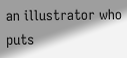an illustrator who puts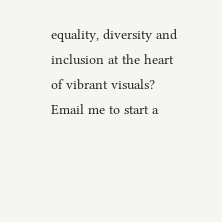equality, diversity and inclusion at the heart of vibrant visuals?  Email me to start a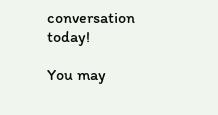conversation today!

You may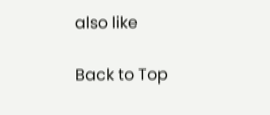also like

Back to Top